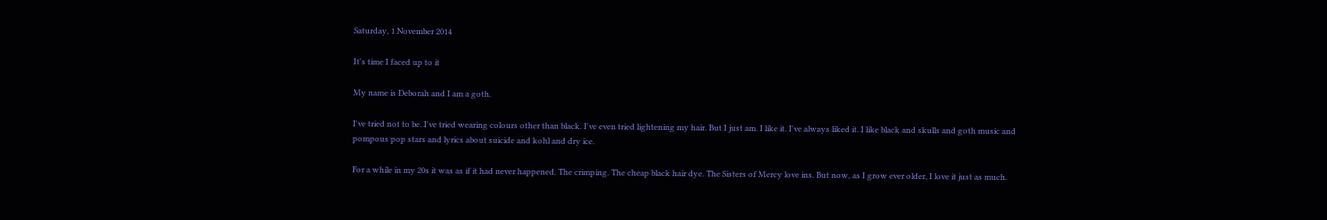Saturday, 1 November 2014

It's time I faced up to it

My name is Deborah and I am a goth.

I've tried not to be. I've tried wearing colours other than black. I've even tried lightening my hair. But I just am. I like it. I've always liked it. I like black and skulls and goth music and pompous pop stars and lyrics about suicide and kohl and dry ice.

For a while in my 20s it was as if it had never happened. The crimping. The cheap black hair dye. The Sisters of Mercy love ins. But now, as I grow ever older, I love it just as much.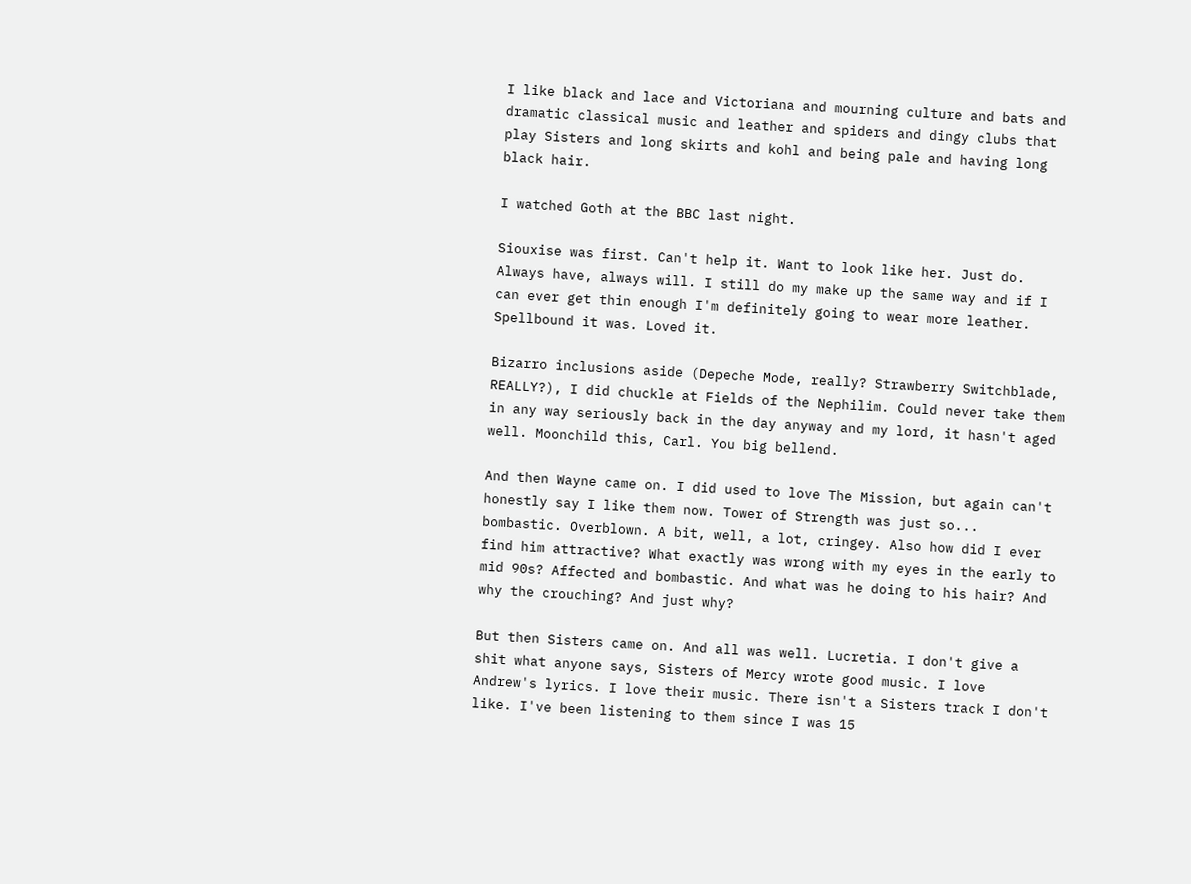I like black and lace and Victoriana and mourning culture and bats and dramatic classical music and leather and spiders and dingy clubs that play Sisters and long skirts and kohl and being pale and having long black hair.

I watched Goth at the BBC last night.

Siouxise was first. Can't help it. Want to look like her. Just do. Always have, always will. I still do my make up the same way and if I can ever get thin enough I'm definitely going to wear more leather. Spellbound it was. Loved it.

Bizarro inclusions aside (Depeche Mode, really? Strawberry Switchblade, REALLY?), I did chuckle at Fields of the Nephilim. Could never take them in any way seriously back in the day anyway and my lord, it hasn't aged well. Moonchild this, Carl. You big bellend.

And then Wayne came on. I did used to love The Mission, but again can't honestly say I like them now. Tower of Strength was just so... bombastic. Overblown. A bit, well, a lot, cringey. Also how did I ever find him attractive? What exactly was wrong with my eyes in the early to mid 90s? Affected and bombastic. And what was he doing to his hair? And why the crouching? And just why?

But then Sisters came on. And all was well. Lucretia. I don't give a shit what anyone says, Sisters of Mercy wrote good music. I love Andrew's lyrics. I love their music. There isn't a Sisters track I don't like. I've been listening to them since I was 15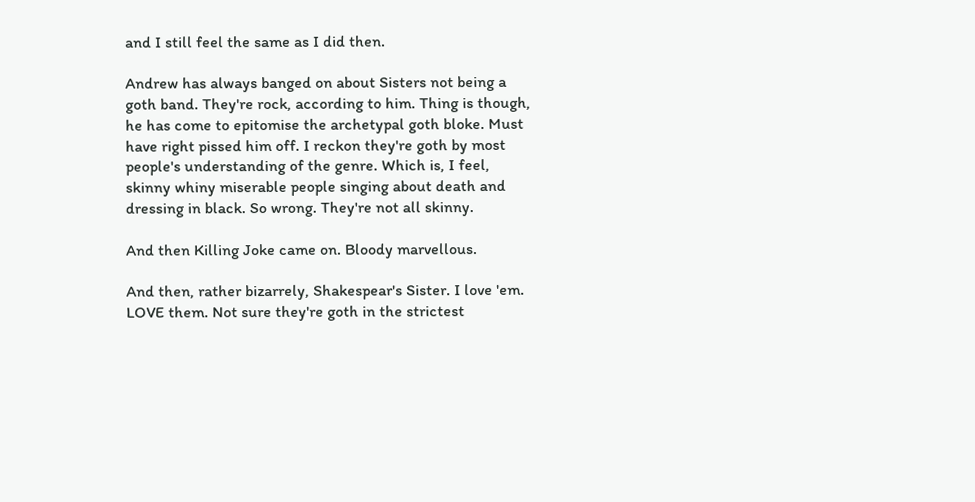and I still feel the same as I did then.

Andrew has always banged on about Sisters not being a goth band. They're rock, according to him. Thing is though, he has come to epitomise the archetypal goth bloke. Must have right pissed him off. I reckon they're goth by most people's understanding of the genre. Which is, I feel, skinny whiny miserable people singing about death and dressing in black. So wrong. They're not all skinny.

And then Killing Joke came on. Bloody marvellous.

And then, rather bizarrely, Shakespear's Sister. I love 'em. LOVE them. Not sure they're goth in the strictest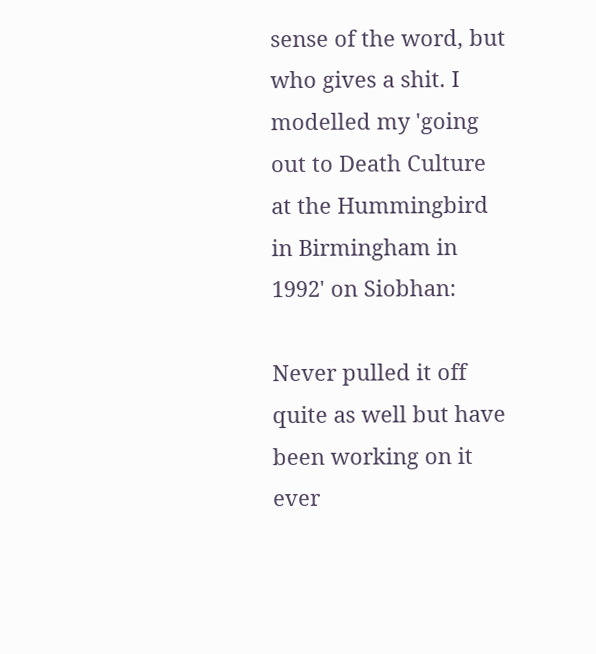sense of the word, but who gives a shit. I modelled my 'going out to Death Culture at the Hummingbird  in Birmingham in 1992' on Siobhan:

Never pulled it off quite as well but have been working on it ever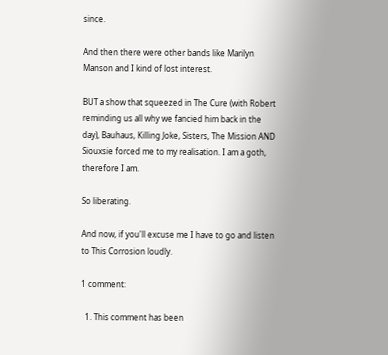since.

And then there were other bands like Marilyn Manson and I kind of lost interest.

BUT a show that squeezed in The Cure (with Robert reminding us all why we fancied him back in the day), Bauhaus, Killing Joke, Sisters, The Mission AND Siouxsie forced me to my realisation. I am a goth, therefore I am.

So liberating.

And now, if you'll excuse me I have to go and listen to This Corrosion loudly.

1 comment:

  1. This comment has been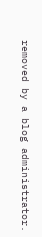removed by a blog administrator.